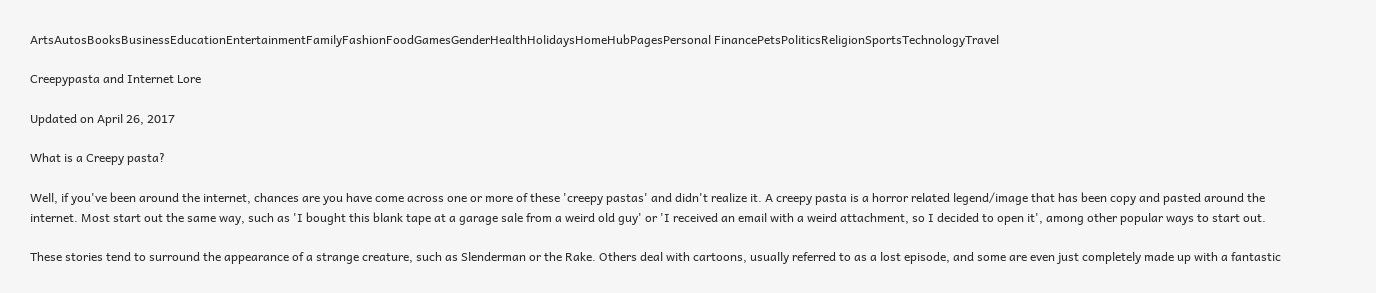ArtsAutosBooksBusinessEducationEntertainmentFamilyFashionFoodGamesGenderHealthHolidaysHomeHubPagesPersonal FinancePetsPoliticsReligionSportsTechnologyTravel

Creepypasta and Internet Lore

Updated on April 26, 2017

What is a Creepy pasta?

Well, if you've been around the internet, chances are you have come across one or more of these 'creepy pastas' and didn't realize it. A creepy pasta is a horror related legend/image that has been copy and pasted around the internet. Most start out the same way, such as 'I bought this blank tape at a garage sale from a weird old guy' or 'I received an email with a weird attachment, so I decided to open it', among other popular ways to start out.

These stories tend to surround the appearance of a strange creature, such as Slenderman or the Rake. Others deal with cartoons, usually referred to as a lost episode, and some are even just completely made up with a fantastic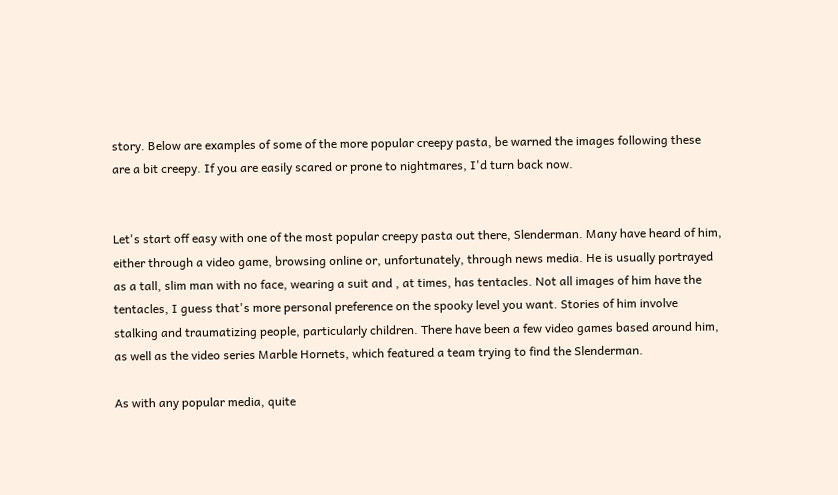story. Below are examples of some of the more popular creepy pasta, be warned the images following these are a bit creepy. If you are easily scared or prone to nightmares, I'd turn back now.


Let's start off easy with one of the most popular creepy pasta out there, Slenderman. Many have heard of him, either through a video game, browsing online or, unfortunately, through news media. He is usually portrayed as a tall, slim man with no face, wearing a suit and , at times, has tentacles. Not all images of him have the tentacles, I guess that's more personal preference on the spooky level you want. Stories of him involve stalking and traumatizing people, particularly children. There have been a few video games based around him, as well as the video series Marble Hornets, which featured a team trying to find the Slenderman.

As with any popular media, quite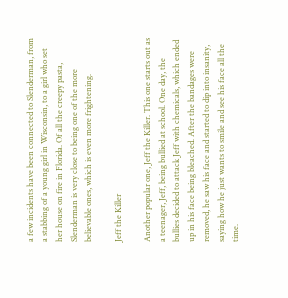a few incidents have been connected to Slenderman, from a stabbing of a young girl in Wisconsin, to a girl who set her house on fire in Florida. Of all the creepy pasta, Slenderman is very close to being one of the more believable ones, which is even more frightening.

Jeff the Killer

Another popular one, Jeff the Killer. This one starts out as a teenager, Jeff, being bullied at school. One day, the bullies decided to attack Jeff with chemicals, which ended up in his face being bleached. After the bandages were removed, he saw his face and started to dip into insanity, saying how he just wants to smile and see his face all the time.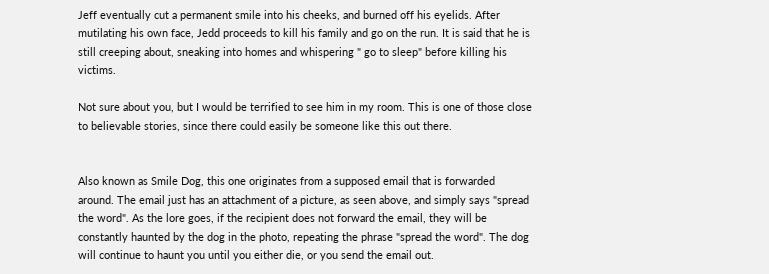Jeff eventually cut a permanent smile into his cheeks, and burned off his eyelids. After mutilating his own face, Jedd proceeds to kill his family and go on the run. It is said that he is still creeping about, sneaking into homes and whispering " go to sleep" before killing his victims.

Not sure about you, but I would be terrified to see him in my room. This is one of those close to believable stories, since there could easily be someone like this out there.


Also known as Smile Dog, this one originates from a supposed email that is forwarded around. The email just has an attachment of a picture, as seen above, and simply says "spread the word". As the lore goes, if the recipient does not forward the email, they will be constantly haunted by the dog in the photo, repeating the phrase "spread the word". The dog will continue to haunt you until you either die, or you send the email out.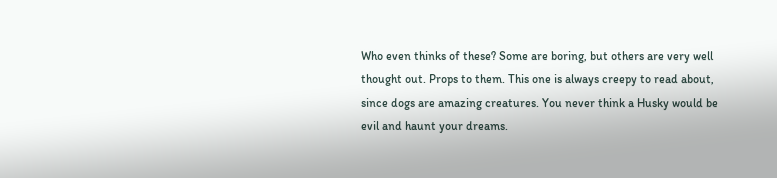Who even thinks of these? Some are boring, but others are very well thought out. Props to them. This one is always creepy to read about, since dogs are amazing creatures. You never think a Husky would be evil and haunt your dreams.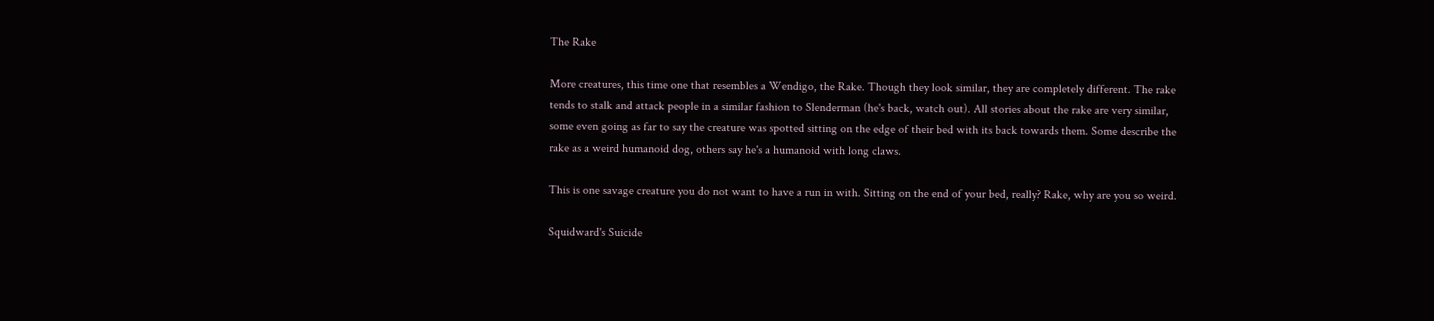The Rake

More creatures, this time one that resembles a Wendigo, the Rake. Though they look similar, they are completely different. The rake tends to stalk and attack people in a similar fashion to Slenderman (he's back, watch out). All stories about the rake are very similar, some even going as far to say the creature was spotted sitting on the edge of their bed with its back towards them. Some describe the rake as a weird humanoid dog, others say he's a humanoid with long claws.

This is one savage creature you do not want to have a run in with. Sitting on the end of your bed, really? Rake, why are you so weird.

Squidward's Suicide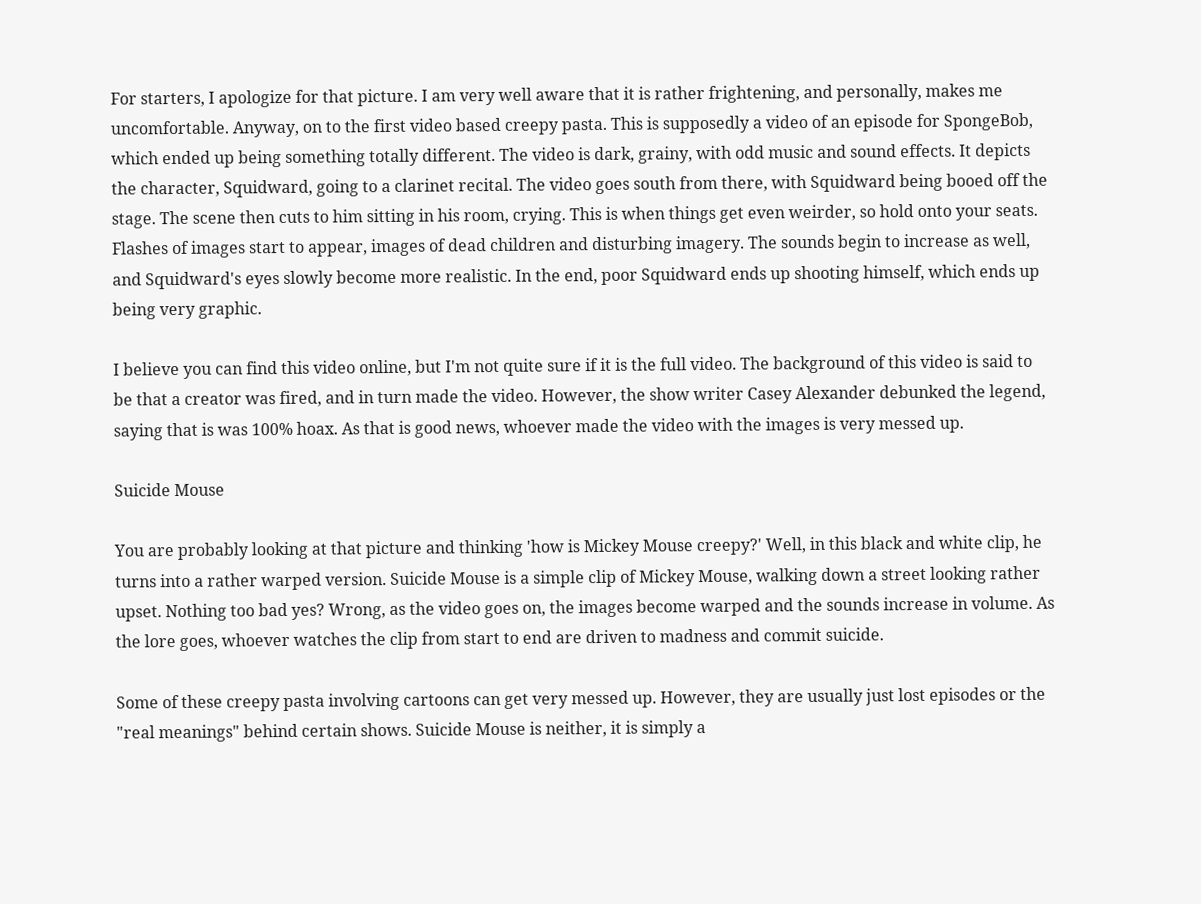For starters, I apologize for that picture. I am very well aware that it is rather frightening, and personally, makes me uncomfortable. Anyway, on to the first video based creepy pasta. This is supposedly a video of an episode for SpongeBob, which ended up being something totally different. The video is dark, grainy, with odd music and sound effects. It depicts the character, Squidward, going to a clarinet recital. The video goes south from there, with Squidward being booed off the stage. The scene then cuts to him sitting in his room, crying. This is when things get even weirder, so hold onto your seats. Flashes of images start to appear, images of dead children and disturbing imagery. The sounds begin to increase as well, and Squidward's eyes slowly become more realistic. In the end, poor Squidward ends up shooting himself, which ends up being very graphic.

I believe you can find this video online, but I'm not quite sure if it is the full video. The background of this video is said to be that a creator was fired, and in turn made the video. However, the show writer Casey Alexander debunked the legend, saying that is was 100% hoax. As that is good news, whoever made the video with the images is very messed up.

Suicide Mouse

You are probably looking at that picture and thinking 'how is Mickey Mouse creepy?' Well, in this black and white clip, he turns into a rather warped version. Suicide Mouse is a simple clip of Mickey Mouse, walking down a street looking rather upset. Nothing too bad yes? Wrong, as the video goes on, the images become warped and the sounds increase in volume. As the lore goes, whoever watches the clip from start to end are driven to madness and commit suicide.

Some of these creepy pasta involving cartoons can get very messed up. However, they are usually just lost episodes or the "real meanings" behind certain shows. Suicide Mouse is neither, it is simply a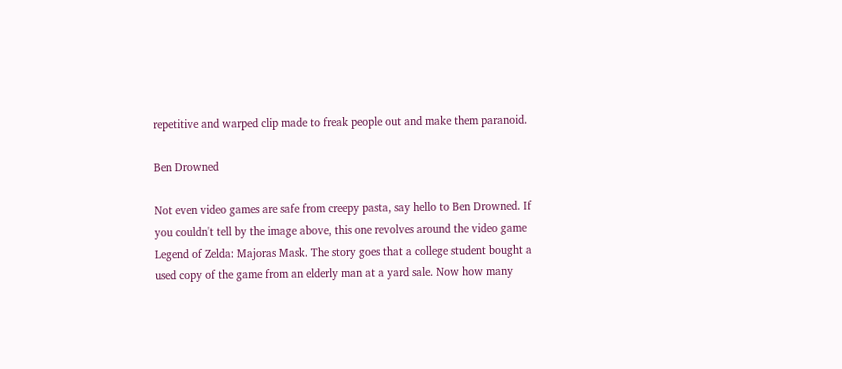repetitive and warped clip made to freak people out and make them paranoid.

Ben Drowned

Not even video games are safe from creepy pasta, say hello to Ben Drowned. If you couldn't tell by the image above, this one revolves around the video game Legend of Zelda: Majoras Mask. The story goes that a college student bought a used copy of the game from an elderly man at a yard sale. Now how many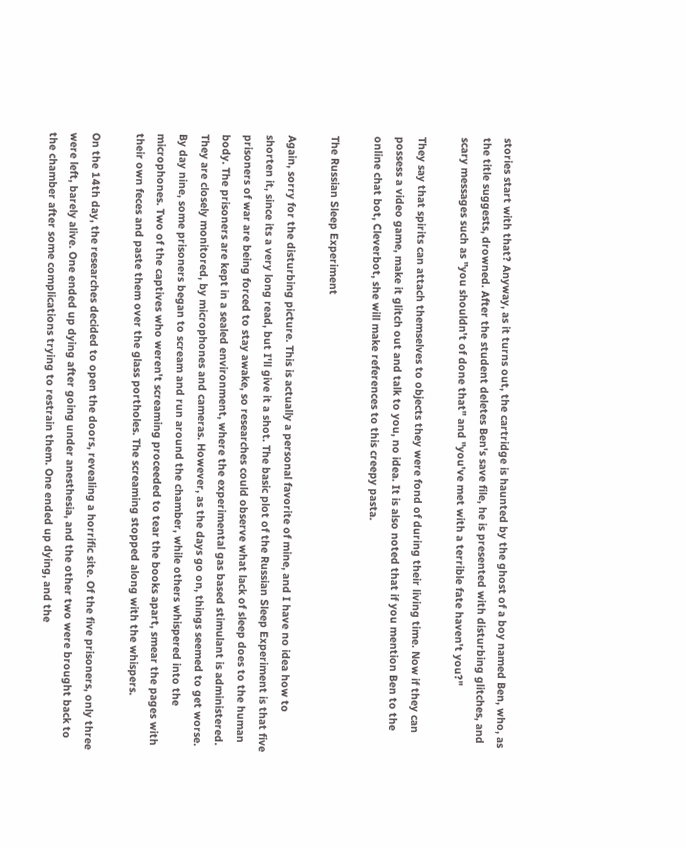stories start with that? Anyway, as it turns out, the cartridge is haunted by the ghost of a boy named Ben, who, as the title suggests, drowned. After the student deletes Ben's save file, he is presented with disturbing glitches, and scary messages such as "you shouldn't of done that" and "you've met with a terrible fate haven't you?"

They say that spirits can attach themselves to objects they were fond of during their living time. Now if they can possess a video game, make it glitch out and talk to you, no idea. It is also noted that if you mention Ben to the online chat bot, Cleverbot, she will make references to this creepy pasta.

The Russian Sleep Experiment

Again, sorry for the disturbing picture. This is actually a personal favorite of mine, and I have no idea how to shorten it, since its a very long read, but I'll give it a shot. The basic plot of the Russian Sleep Experiment is that five prisoners of war are being forced to stay awake, so researches could observe what lack of sleep does to the human body. The prisoners are kept in a sealed environment, where the experimental gas based stimulant is administered. They are closely monitored, by microphones and cameras. However, as the days go on, things seemed to get worse. By day nine, some prisoners began to scream and run around the chamber, while others whispered into the microphones. Two of the captives who weren't screaming proceeded to tear the books apart, smear the pages with their own feces and paste them over the glass portholes. The screaming stopped along with the whispers.

On the 14th day, the researches decided to open the doors, revealing a horrific site. Of the five prisoners, only three were left, barely alive. One ended up dying after going under anesthesia, and the other two were brought back to the chamber after some complications trying to restrain them. One ended up dying, and the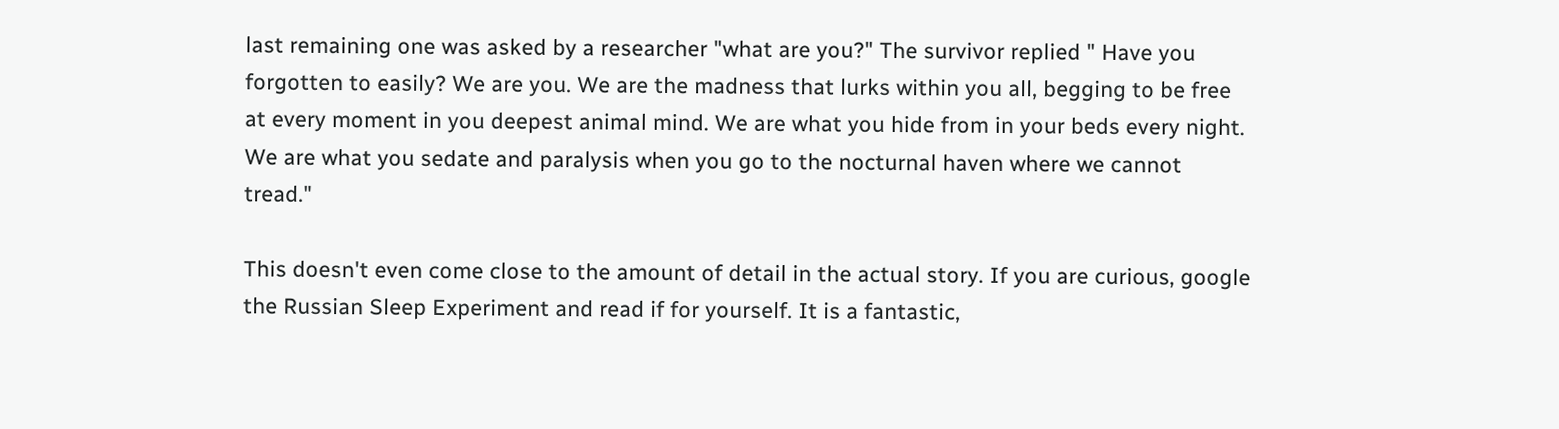last remaining one was asked by a researcher "what are you?" The survivor replied " Have you forgotten to easily? We are you. We are the madness that lurks within you all, begging to be free at every moment in you deepest animal mind. We are what you hide from in your beds every night. We are what you sedate and paralysis when you go to the nocturnal haven where we cannot tread."

This doesn't even come close to the amount of detail in the actual story. If you are curious, google the Russian Sleep Experiment and read if for yourself. It is a fantastic,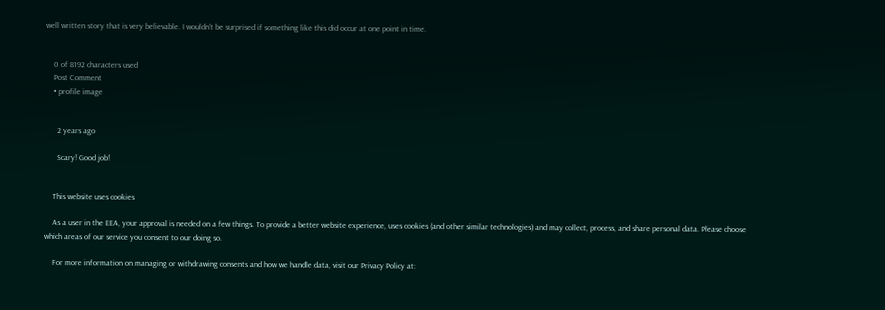well written story that is very believable. I wouldn't be surprised if something like this did occur at one point in time.


    0 of 8192 characters used
    Post Comment
    • profile image


      2 years ago

      Scary! Good job!


    This website uses cookies

    As a user in the EEA, your approval is needed on a few things. To provide a better website experience, uses cookies (and other similar technologies) and may collect, process, and share personal data. Please choose which areas of our service you consent to our doing so.

    For more information on managing or withdrawing consents and how we handle data, visit our Privacy Policy at: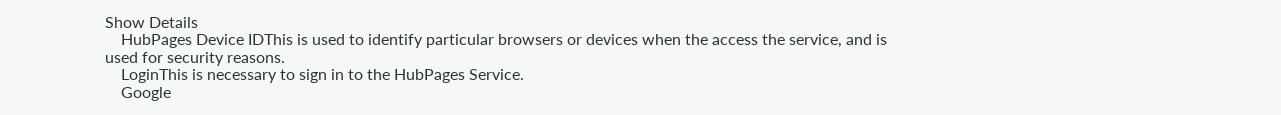Show Details
    HubPages Device IDThis is used to identify particular browsers or devices when the access the service, and is used for security reasons.
    LoginThis is necessary to sign in to the HubPages Service.
    Google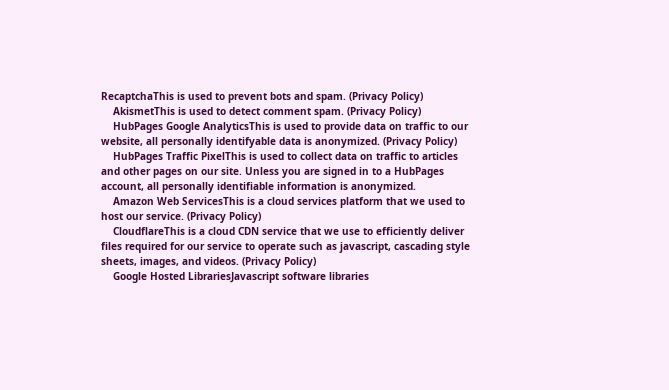RecaptchaThis is used to prevent bots and spam. (Privacy Policy)
    AkismetThis is used to detect comment spam. (Privacy Policy)
    HubPages Google AnalyticsThis is used to provide data on traffic to our website, all personally identifyable data is anonymized. (Privacy Policy)
    HubPages Traffic PixelThis is used to collect data on traffic to articles and other pages on our site. Unless you are signed in to a HubPages account, all personally identifiable information is anonymized.
    Amazon Web ServicesThis is a cloud services platform that we used to host our service. (Privacy Policy)
    CloudflareThis is a cloud CDN service that we use to efficiently deliver files required for our service to operate such as javascript, cascading style sheets, images, and videos. (Privacy Policy)
    Google Hosted LibrariesJavascript software libraries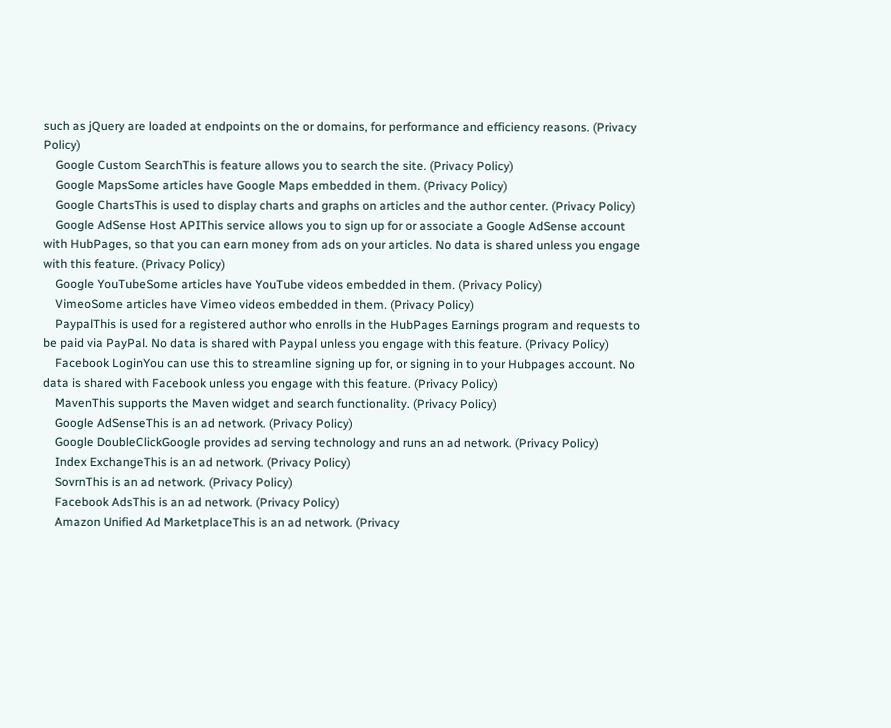such as jQuery are loaded at endpoints on the or domains, for performance and efficiency reasons. (Privacy Policy)
    Google Custom SearchThis is feature allows you to search the site. (Privacy Policy)
    Google MapsSome articles have Google Maps embedded in them. (Privacy Policy)
    Google ChartsThis is used to display charts and graphs on articles and the author center. (Privacy Policy)
    Google AdSense Host APIThis service allows you to sign up for or associate a Google AdSense account with HubPages, so that you can earn money from ads on your articles. No data is shared unless you engage with this feature. (Privacy Policy)
    Google YouTubeSome articles have YouTube videos embedded in them. (Privacy Policy)
    VimeoSome articles have Vimeo videos embedded in them. (Privacy Policy)
    PaypalThis is used for a registered author who enrolls in the HubPages Earnings program and requests to be paid via PayPal. No data is shared with Paypal unless you engage with this feature. (Privacy Policy)
    Facebook LoginYou can use this to streamline signing up for, or signing in to your Hubpages account. No data is shared with Facebook unless you engage with this feature. (Privacy Policy)
    MavenThis supports the Maven widget and search functionality. (Privacy Policy)
    Google AdSenseThis is an ad network. (Privacy Policy)
    Google DoubleClickGoogle provides ad serving technology and runs an ad network. (Privacy Policy)
    Index ExchangeThis is an ad network. (Privacy Policy)
    SovrnThis is an ad network. (Privacy Policy)
    Facebook AdsThis is an ad network. (Privacy Policy)
    Amazon Unified Ad MarketplaceThis is an ad network. (Privacy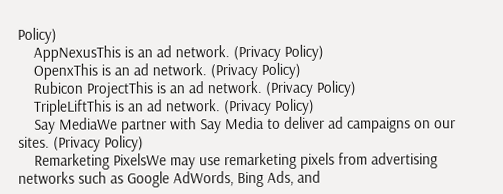Policy)
    AppNexusThis is an ad network. (Privacy Policy)
    OpenxThis is an ad network. (Privacy Policy)
    Rubicon ProjectThis is an ad network. (Privacy Policy)
    TripleLiftThis is an ad network. (Privacy Policy)
    Say MediaWe partner with Say Media to deliver ad campaigns on our sites. (Privacy Policy)
    Remarketing PixelsWe may use remarketing pixels from advertising networks such as Google AdWords, Bing Ads, and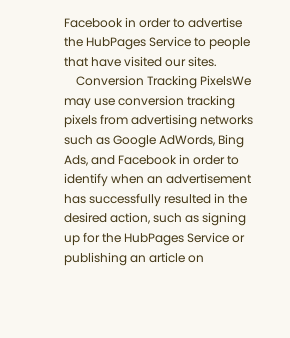Facebook in order to advertise the HubPages Service to people that have visited our sites.
    Conversion Tracking PixelsWe may use conversion tracking pixels from advertising networks such as Google AdWords, Bing Ads, and Facebook in order to identify when an advertisement has successfully resulted in the desired action, such as signing up for the HubPages Service or publishing an article on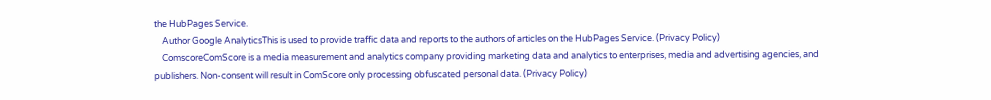the HubPages Service.
    Author Google AnalyticsThis is used to provide traffic data and reports to the authors of articles on the HubPages Service. (Privacy Policy)
    ComscoreComScore is a media measurement and analytics company providing marketing data and analytics to enterprises, media and advertising agencies, and publishers. Non-consent will result in ComScore only processing obfuscated personal data. (Privacy Policy)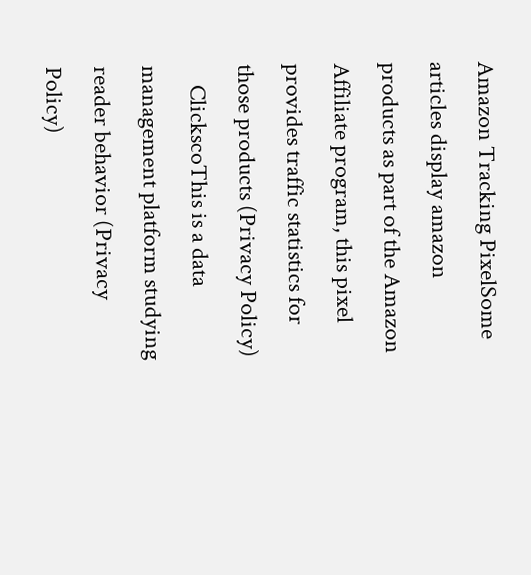Amazon Tracking PixelSome articles display amazon products as part of the Amazon Affiliate program, this pixel provides traffic statistics for those products (Privacy Policy)
    ClickscoThis is a data management platform studying reader behavior (Privacy Policy)